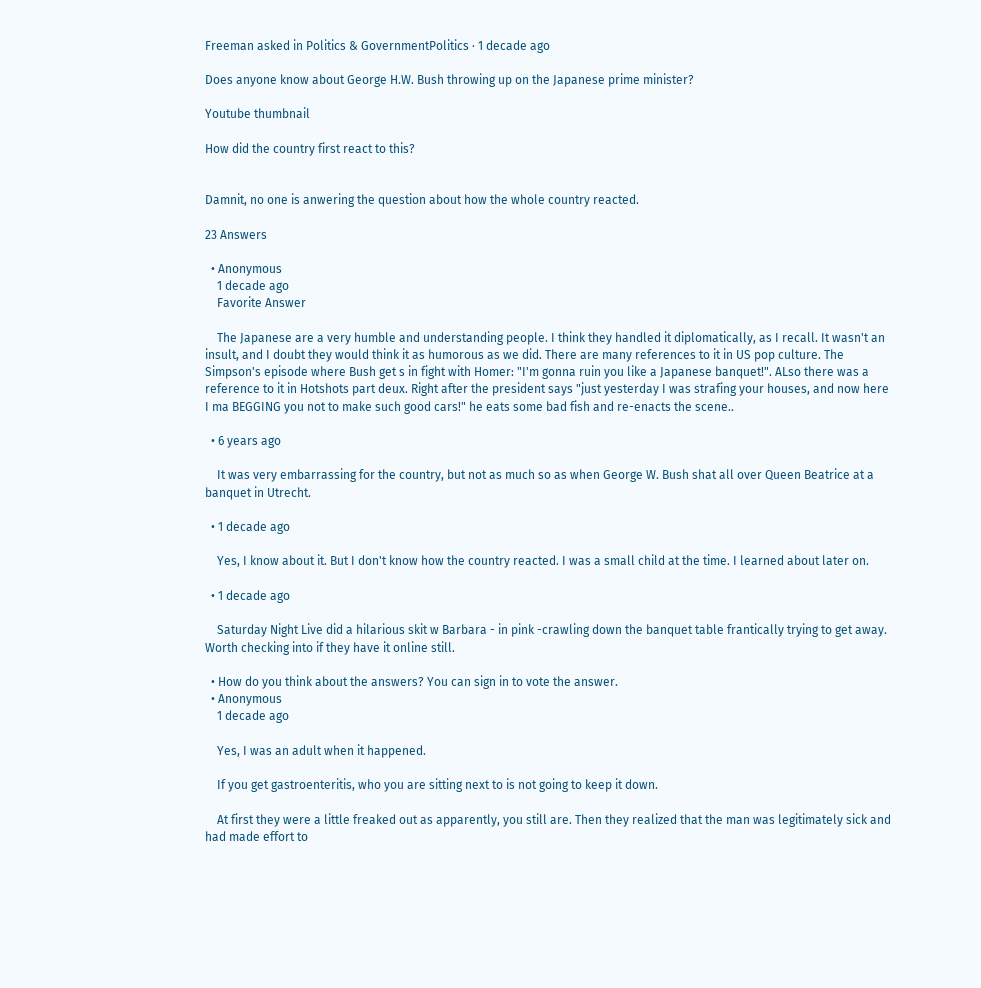Freeman asked in Politics & GovernmentPolitics · 1 decade ago

Does anyone know about George H.W. Bush throwing up on the Japanese prime minister?

Youtube thumbnail

How did the country first react to this?


Damnit, no one is anwering the question about how the whole country reacted.

23 Answers

  • Anonymous
    1 decade ago
    Favorite Answer

    The Japanese are a very humble and understanding people. I think they handled it diplomatically, as I recall. It wasn't an insult, and I doubt they would think it as humorous as we did. There are many references to it in US pop culture. The Simpson's episode where Bush get s in fight with Homer: "I'm gonna ruin you like a Japanese banquet!". ALso there was a reference to it in Hotshots part deux. Right after the president says "just yesterday I was strafing your houses, and now here I ma BEGGING you not to make such good cars!" he eats some bad fish and re-enacts the scene..

  • 6 years ago

    It was very embarrassing for the country, but not as much so as when George W. Bush shat all over Queen Beatrice at a banquet in Utrecht.

  • 1 decade ago

    Yes, I know about it. But I don't know how the country reacted. I was a small child at the time. I learned about later on.

  • 1 decade ago

    Saturday Night Live did a hilarious skit w Barbara - in pink -crawling down the banquet table frantically trying to get away. Worth checking into if they have it online still.

  • How do you think about the answers? You can sign in to vote the answer.
  • Anonymous
    1 decade ago

    Yes, I was an adult when it happened.

    If you get gastroenteritis, who you are sitting next to is not going to keep it down.

    At first they were a little freaked out as apparently, you still are. Then they realized that the man was legitimately sick and had made effort to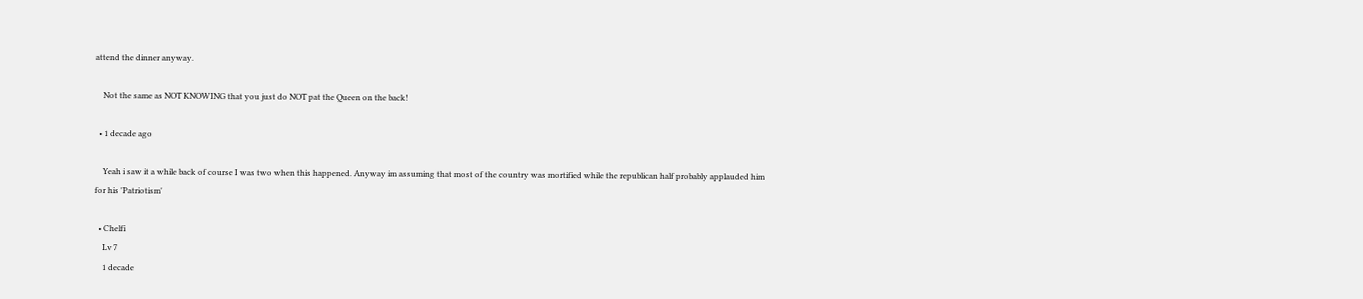attend the dinner anyway.

    Not the same as NOT KNOWING that you just do NOT pat the Queen on the back!

  • 1 decade ago

    Yeah i saw it a while back of course I was two when this happened. Anyway im assuming that most of the country was mortified while the republican half probably applauded him for his 'Patriotism'

  • Chelfi
    Lv 7
    1 decade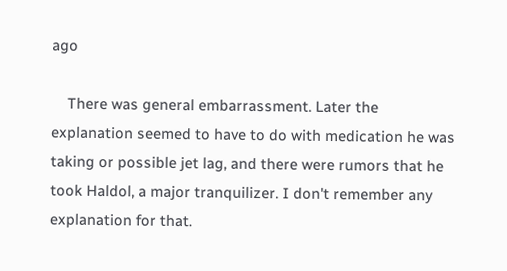ago

    There was general embarrassment. Later the explanation seemed to have to do with medication he was taking or possible jet lag, and there were rumors that he took Haldol, a major tranquilizer. I don't remember any explanation for that.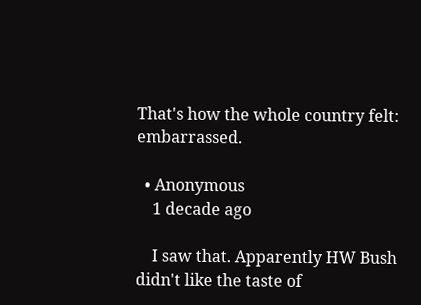That's how the whole country felt: embarrassed.

  • Anonymous
    1 decade ago

    I saw that. Apparently HW Bush didn't like the taste of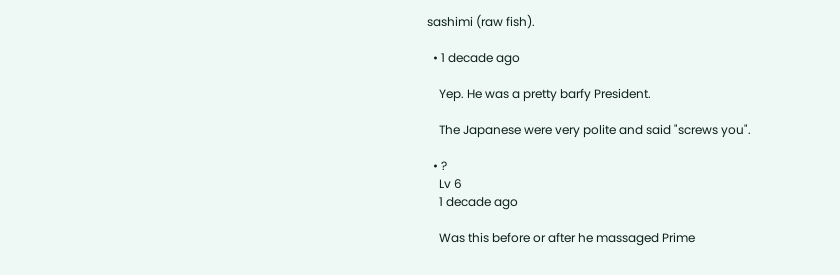sashimi (raw fish).

  • 1 decade ago

    Yep. He was a pretty barfy President.

    The Japanese were very polite and said "screws you".

  • ?
    Lv 6
    1 decade ago

    Was this before or after he massaged Prime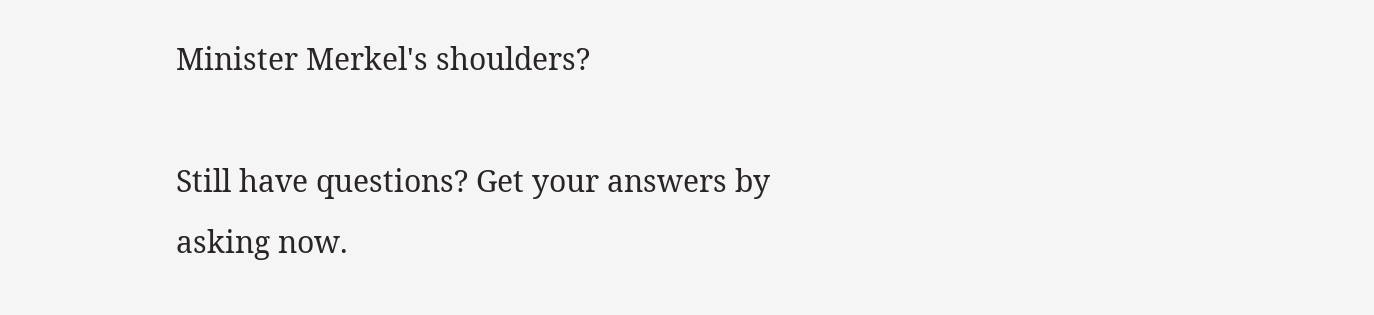Minister Merkel's shoulders?

Still have questions? Get your answers by asking now.